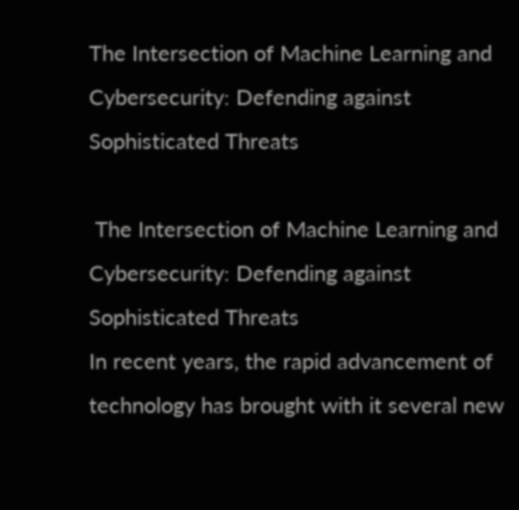The Intersection of Machine Learning and Cybersecurity: Defending against Sophisticated Threats

 The Intersection of Machine Learning and Cybersecurity: Defending against Sophisticated Threats
In recent years, the rapid advancement of technology has brought with it several new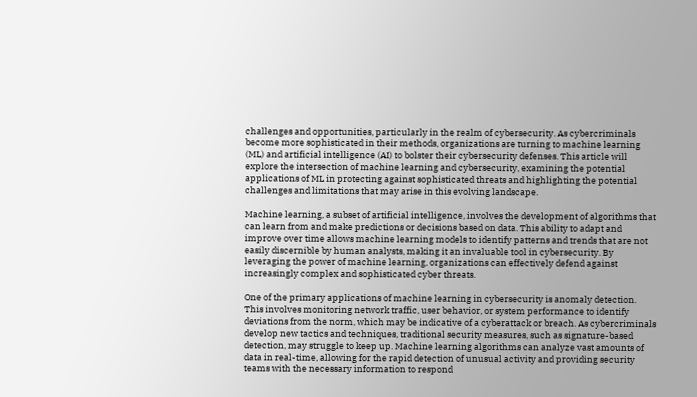challenges and opportunities, particularly in the realm of cybersecurity. As cybercriminals become more sophisticated in their methods, organizations are turning to machine learning (ML) and artificial intelligence (AI) to bolster their cybersecurity defenses. This article will explore the intersection of machine learning and cybersecurity, examining the potential applications of ML in protecting against sophisticated threats and highlighting the potential challenges and limitations that may arise in this evolving landscape.

Machine learning, a subset of artificial intelligence, involves the development of algorithms that can learn from and make predictions or decisions based on data. This ability to adapt and improve over time allows machine learning models to identify patterns and trends that are not easily discernible by human analysts, making it an invaluable tool in cybersecurity. By leveraging the power of machine learning, organizations can effectively defend against increasingly complex and sophisticated cyber threats.

One of the primary applications of machine learning in cybersecurity is anomaly detection. This involves monitoring network traffic, user behavior, or system performance to identify deviations from the norm, which may be indicative of a cyberattack or breach. As cybercriminals develop new tactics and techniques, traditional security measures, such as signature-based detection, may struggle to keep up. Machine learning algorithms can analyze vast amounts of data in real-time, allowing for the rapid detection of unusual activity and providing security teams with the necessary information to respond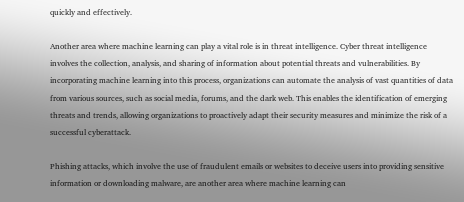quickly and effectively.

Another area where machine learning can play a vital role is in threat intelligence. Cyber threat intelligence involves the collection, analysis, and sharing of information about potential threats and vulnerabilities. By incorporating machine learning into this process, organizations can automate the analysis of vast quantities of data from various sources, such as social media, forums, and the dark web. This enables the identification of emerging threats and trends, allowing organizations to proactively adapt their security measures and minimize the risk of a successful cyberattack.

Phishing attacks, which involve the use of fraudulent emails or websites to deceive users into providing sensitive information or downloading malware, are another area where machine learning can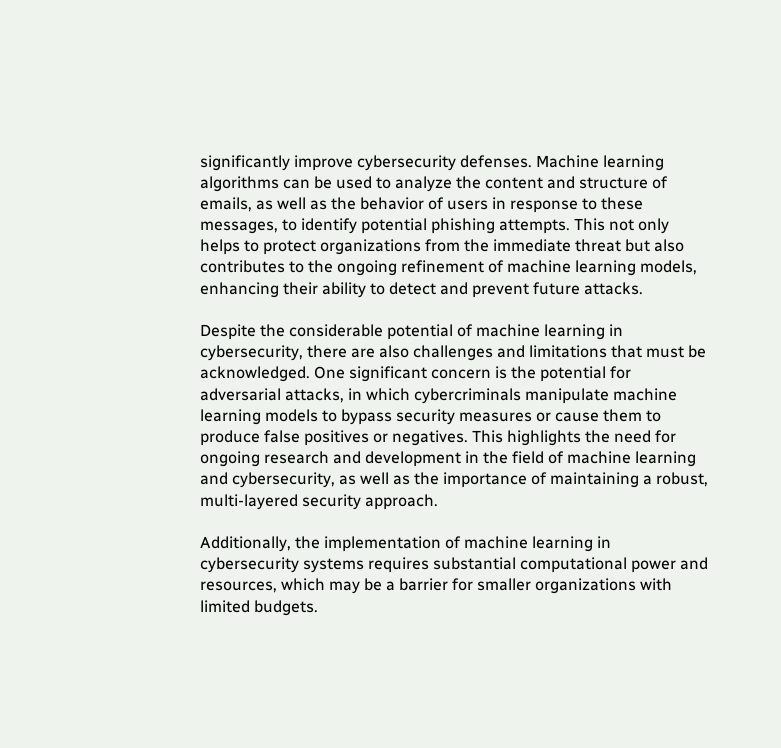significantly improve cybersecurity defenses. Machine learning algorithms can be used to analyze the content and structure of emails, as well as the behavior of users in response to these messages, to identify potential phishing attempts. This not only helps to protect organizations from the immediate threat but also contributes to the ongoing refinement of machine learning models, enhancing their ability to detect and prevent future attacks.

Despite the considerable potential of machine learning in cybersecurity, there are also challenges and limitations that must be acknowledged. One significant concern is the potential for adversarial attacks, in which cybercriminals manipulate machine learning models to bypass security measures or cause them to produce false positives or negatives. This highlights the need for ongoing research and development in the field of machine learning and cybersecurity, as well as the importance of maintaining a robust, multi-layered security approach.

Additionally, the implementation of machine learning in cybersecurity systems requires substantial computational power and resources, which may be a barrier for smaller organizations with limited budgets.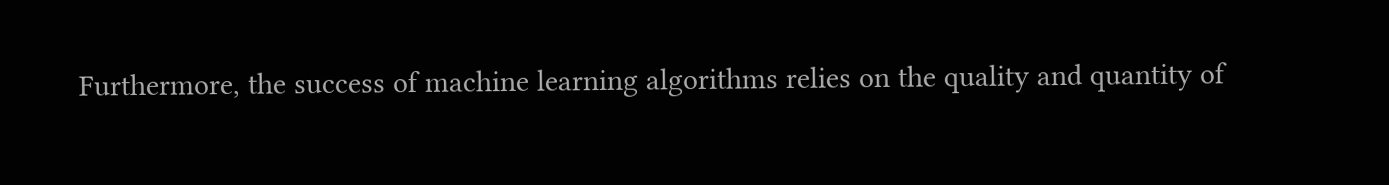Furthermore, the success of machine learning algorithms relies on the quality and quantity of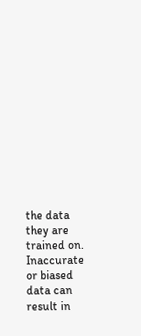the data they are trained on. Inaccurate or biased data can result in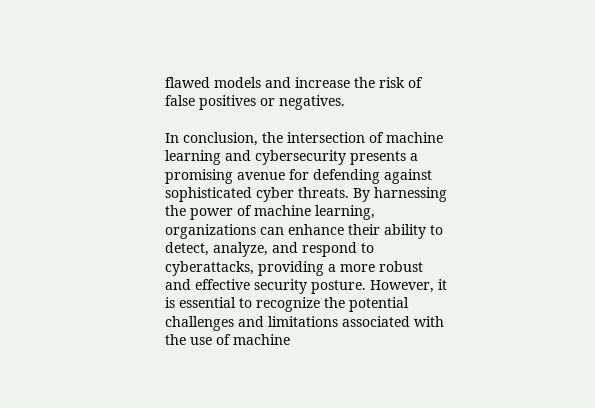flawed models and increase the risk of false positives or negatives.

In conclusion, the intersection of machine learning and cybersecurity presents a promising avenue for defending against sophisticated cyber threats. By harnessing the power of machine learning, organizations can enhance their ability to detect, analyze, and respond to cyberattacks, providing a more robust and effective security posture. However, it is essential to recognize the potential challenges and limitations associated with the use of machine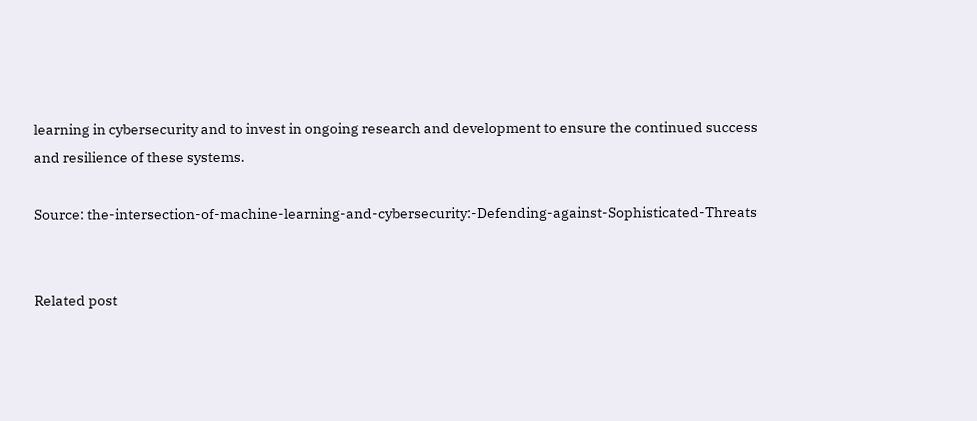learning in cybersecurity and to invest in ongoing research and development to ensure the continued success and resilience of these systems.

Source: the-intersection-of-machine-learning-and-cybersecurity:-Defending-against-Sophisticated-Threats


Related post